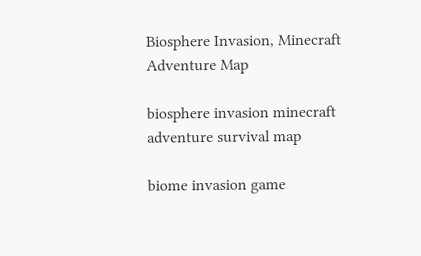Biosphere Invasion, Minecraft Adventure Map

biosphere invasion minecraft adventure survival map

biome invasion game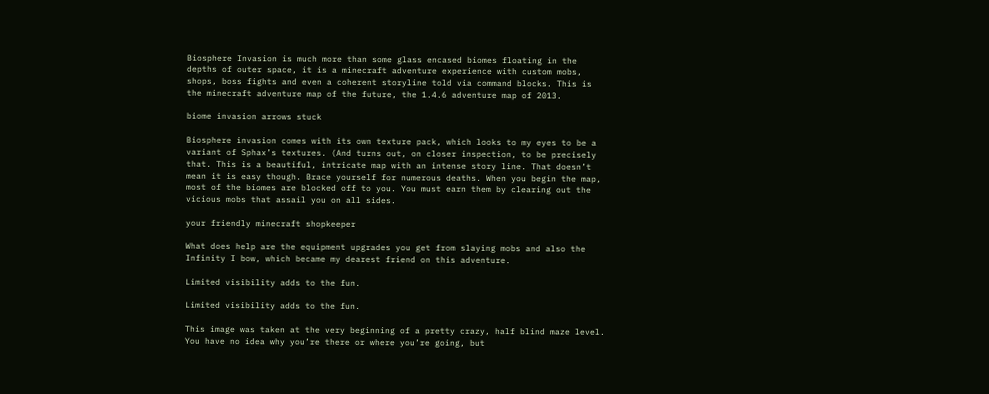Biosphere Invasion is much more than some glass encased biomes floating in the depths of outer space, it is a minecraft adventure experience with custom mobs, shops, boss fights and even a coherent storyline told via command blocks. This is the minecraft adventure map of the future, the 1.4.6 adventure map of 2013.

biome invasion arrows stuck

Biosphere invasion comes with its own texture pack, which looks to my eyes to be a variant of Sphax’s textures. (And turns out, on closer inspection, to be precisely that. This is a beautiful, intricate map with an intense story line. That doesn’t mean it is easy though. Brace yourself for numerous deaths. When you begin the map, most of the biomes are blocked off to you. You must earn them by clearing out the vicious mobs that assail you on all sides.

your friendly minecraft shopkeeper

What does help are the equipment upgrades you get from slaying mobs and also the Infinity I bow, which became my dearest friend on this adventure.

Limited visibility adds to the fun.

Limited visibility adds to the fun.

This image was taken at the very beginning of a pretty crazy, half blind maze level. You have no idea why you’re there or where you’re going, but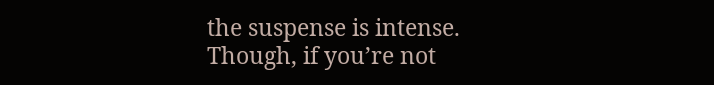the suspense is intense. Though, if you’re not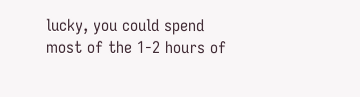lucky, you could spend most of the 1-2 hours of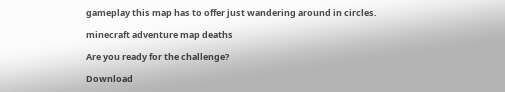gameplay this map has to offer just wandering around in circles.

minecraft adventure map deaths

Are you ready for the challenge?

Download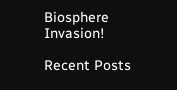Biosphere Invasion!

Recent Posts